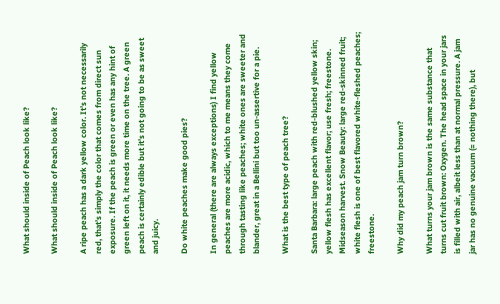What should inside of Peach look like?

What should inside of Peach look like?

A ripe peach has a dark yellow color. It’s not necessarily red, that’s simply the color that comes from direct sun exposure. If the peach is green or even has any hint of green left on it, it needs more time on the tree. A green peach is certainly edible but it’s not going to be as sweet and juicy.

Do white peaches make good pies?

In general (there are always exceptions) I find yellow peaches are more acidic, which to me means they come through tasting like peaches; white ones are sweeter and blander, great in a Bellini but too un-assertive for a pie.

What is the best type of peach tree?

Santa Barbara: large peach with red-blushed yellow skin; yellow flesh has excellent flavor; use fresh; freestone. Midseason harvest. Snow Beauty: large red-skinned fruit; white flesh is one of best flavored white-fleshed peaches; freestone.

Why did my peach jam turn brown?

What turns your jam brown is the same substance that turns cut fruit brown: Oxygen. The head space in your jars is filled with air, albeit less than at normal pressure. A jam jar has no genuine vacuum (= nothing there), but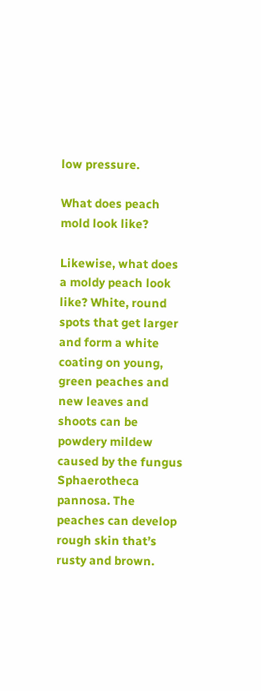low pressure.

What does peach mold look like?

Likewise, what does a moldy peach look like? White, round spots that get larger and form a white coating on young, green peaches and new leaves and shoots can be powdery mildew caused by the fungus Sphaerotheca pannosa. The peaches can develop rough skin that’s rusty and brown.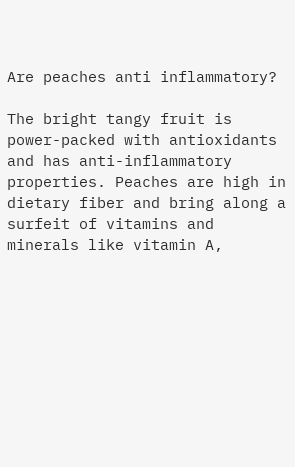Are peaches anti inflammatory?

The bright tangy fruit is power-packed with antioxidants and has anti-inflammatory properties. Peaches are high in dietary fiber and bring along a surfeit of vitamins and minerals like vitamin A,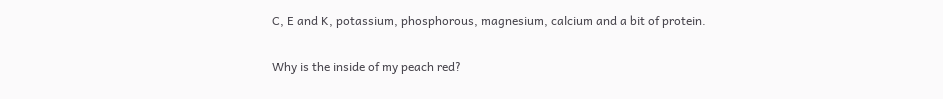C, E and K, potassium, phosphorous, magnesium, calcium and a bit of protein.

Why is the inside of my peach red?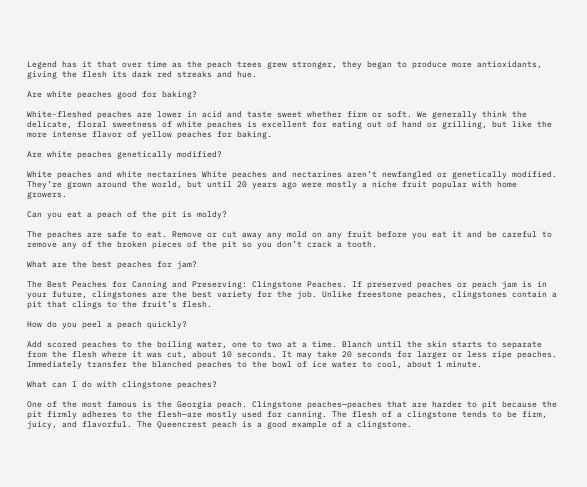Legend has it that over time as the peach trees grew stronger, they began to produce more antioxidants, giving the flesh its dark red streaks and hue.

Are white peaches good for baking?

White-fleshed peaches are lower in acid and taste sweet whether firm or soft. We generally think the delicate, floral sweetness of white peaches is excellent for eating out of hand or grilling, but like the more intense flavor of yellow peaches for baking.

Are white peaches genetically modified?

White peaches and white nectarines White peaches and nectarines aren’t newfangled or genetically modified. They’re grown around the world, but until 20 years ago were mostly a niche fruit popular with home growers.

Can you eat a peach of the pit is moldy?

The peaches are safe to eat. Remove or cut away any mold on any fruit before you eat it and be careful to remove any of the broken pieces of the pit so you don’t crack a tooth.

What are the best peaches for jam?

The Best Peaches for Canning and Preserving: Clingstone Peaches. If preserved peaches or peach jam is in your future, clingstones are the best variety for the job. Unlike freestone peaches, clingstones contain a pit that clings to the fruit’s flesh.

How do you peel a peach quickly?

Add scored peaches to the boiling water, one to two at a time. Blanch until the skin starts to separate from the flesh where it was cut, about 10 seconds. It may take 20 seconds for larger or less ripe peaches. Immediately transfer the blanched peaches to the bowl of ice water to cool, about 1 minute.

What can I do with clingstone peaches?

One of the most famous is the Georgia peach. Clingstone peaches—peaches that are harder to pit because the pit firmly adheres to the flesh—are mostly used for canning. The flesh of a clingstone tends to be firm, juicy, and flavorful. The Queencrest peach is a good example of a clingstone.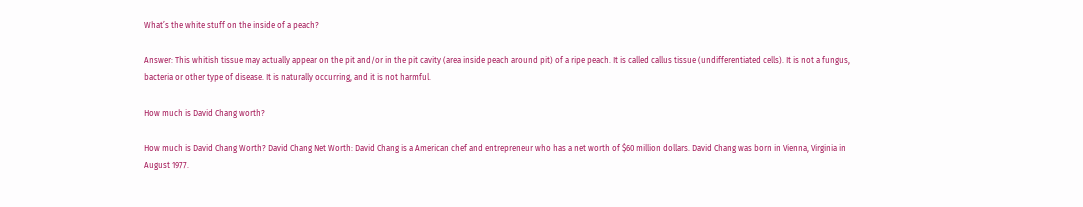What’s the white stuff on the inside of a peach?

Answer: This whitish tissue may actually appear on the pit and/or in the pit cavity (area inside peach around pit) of a ripe peach. It is called callus tissue (undifferentiated cells). It is not a fungus, bacteria or other type of disease. It is naturally occurring, and it is not harmful.

How much is David Chang worth?

How much is David Chang Worth? David Chang Net Worth: David Chang is a American chef and entrepreneur who has a net worth of $60 million dollars. David Chang was born in Vienna, Virginia in August 1977.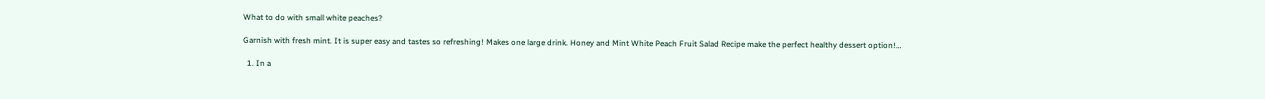What to do with small white peaches?

Garnish with fresh mint. It is super easy and tastes so refreshing! Makes one large drink. Honey and Mint White Peach Fruit Salad Recipe make the perfect healthy dessert option!…

  1. In a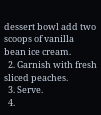dessert bowl add two scoops of vanilla bean ice cream.
  2. Garnish with fresh sliced peaches.
  3. Serve.
  4.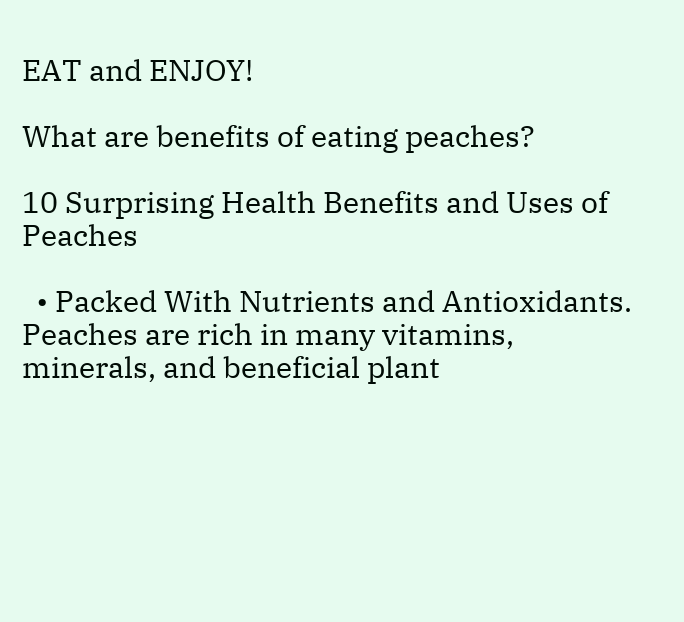EAT and ENJOY!

What are benefits of eating peaches?

10 Surprising Health Benefits and Uses of Peaches

  • Packed With Nutrients and Antioxidants. Peaches are rich in many vitamins, minerals, and beneficial plant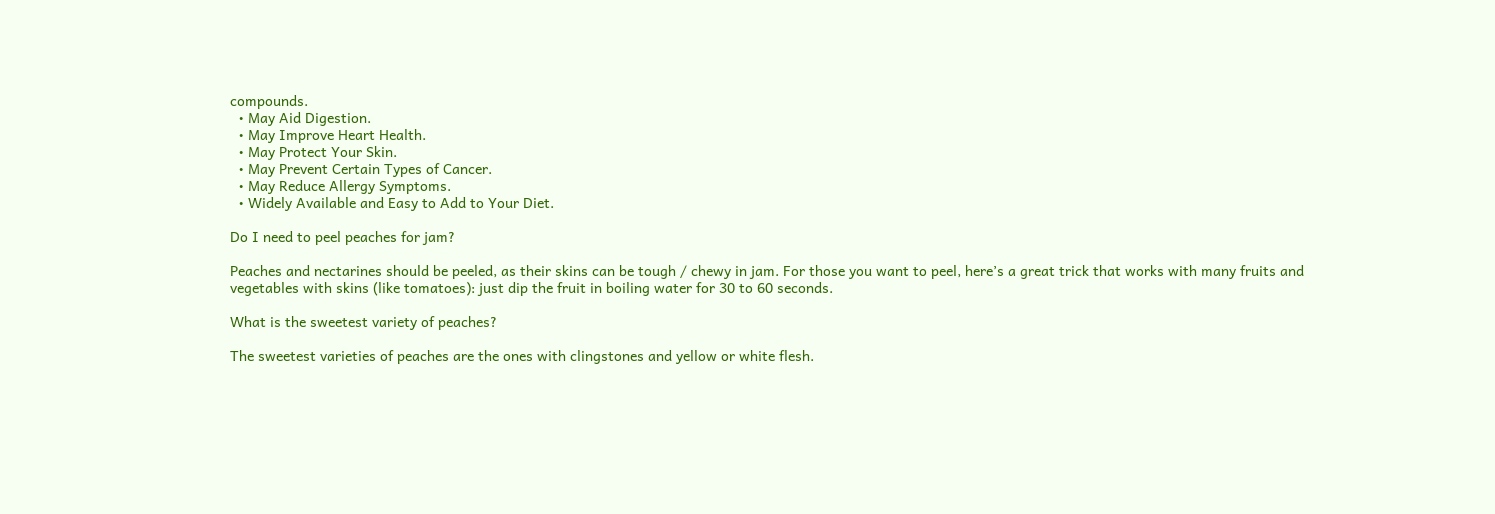compounds.
  • May Aid Digestion.
  • May Improve Heart Health.
  • May Protect Your Skin.
  • May Prevent Certain Types of Cancer.
  • May Reduce Allergy Symptoms.
  • Widely Available and Easy to Add to Your Diet.

Do I need to peel peaches for jam?

Peaches and nectarines should be peeled, as their skins can be tough / chewy in jam. For those you want to peel, here’s a great trick that works with many fruits and vegetables with skins (like tomatoes): just dip the fruit in boiling water for 30 to 60 seconds.

What is the sweetest variety of peaches?

The sweetest varieties of peaches are the ones with clingstones and yellow or white flesh.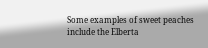Some examples of sweet peaches include the Elberta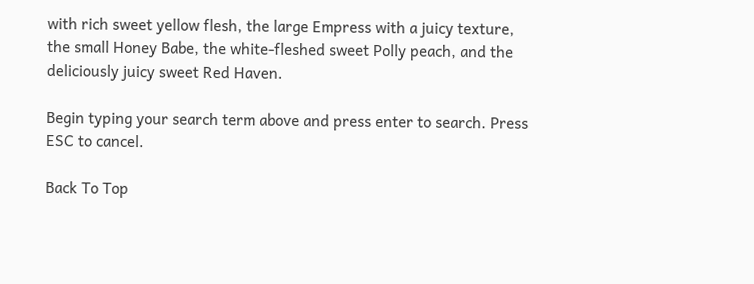with rich sweet yellow flesh, the large Empress with a juicy texture, the small Honey Babe, the white-fleshed sweet Polly peach, and the deliciously juicy sweet Red Haven.

Begin typing your search term above and press enter to search. Press ESC to cancel.

Back To Top